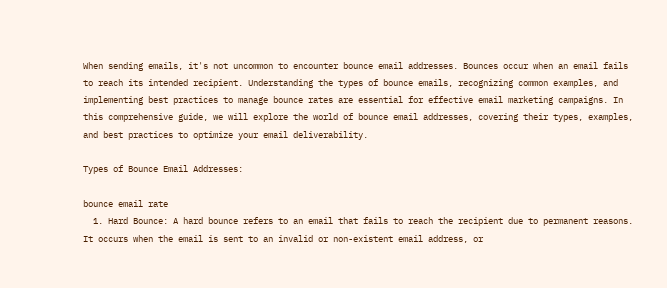When sending emails, it's not uncommon to encounter bounce email addresses. Bounces occur when an email fails to reach its intended recipient. Understanding the types of bounce emails, recognizing common examples, and implementing best practices to manage bounce rates are essential for effective email marketing campaigns. In this comprehensive guide, we will explore the world of bounce email addresses, covering their types, examples, and best practices to optimize your email deliverability.

Types of Bounce Email Addresses:

bounce email rate
  1. Hard Bounce: A hard bounce refers to an email that fails to reach the recipient due to permanent reasons. It occurs when the email is sent to an invalid or non-existent email address, or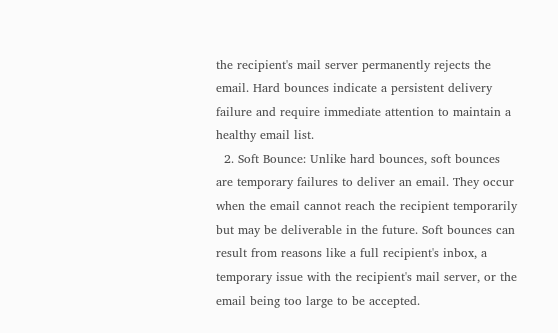the recipient's mail server permanently rejects the email. Hard bounces indicate a persistent delivery failure and require immediate attention to maintain a healthy email list.
  2. Soft Bounce: Unlike hard bounces, soft bounces are temporary failures to deliver an email. They occur when the email cannot reach the recipient temporarily but may be deliverable in the future. Soft bounces can result from reasons like a full recipient's inbox, a temporary issue with the recipient's mail server, or the email being too large to be accepted.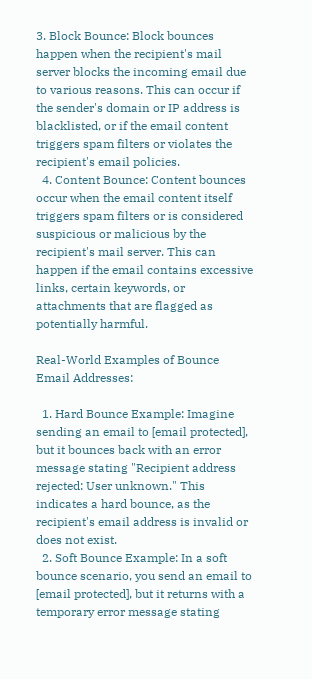3. Block Bounce: Block bounces happen when the recipient's mail server blocks the incoming email due to various reasons. This can occur if the sender's domain or IP address is blacklisted, or if the email content triggers spam filters or violates the recipient's email policies.
  4. Content Bounce: Content bounces occur when the email content itself triggers spam filters or is considered suspicious or malicious by the recipient's mail server. This can happen if the email contains excessive links, certain keywords, or attachments that are flagged as potentially harmful.

Real-World Examples of Bounce Email Addresses:

  1. Hard Bounce Example: Imagine sending an email to [email protected], but it bounces back with an error message stating "Recipient address rejected: User unknown." This indicates a hard bounce, as the recipient's email address is invalid or does not exist.
  2. Soft Bounce Example: In a soft bounce scenario, you send an email to [email protected], but it returns with a temporary error message stating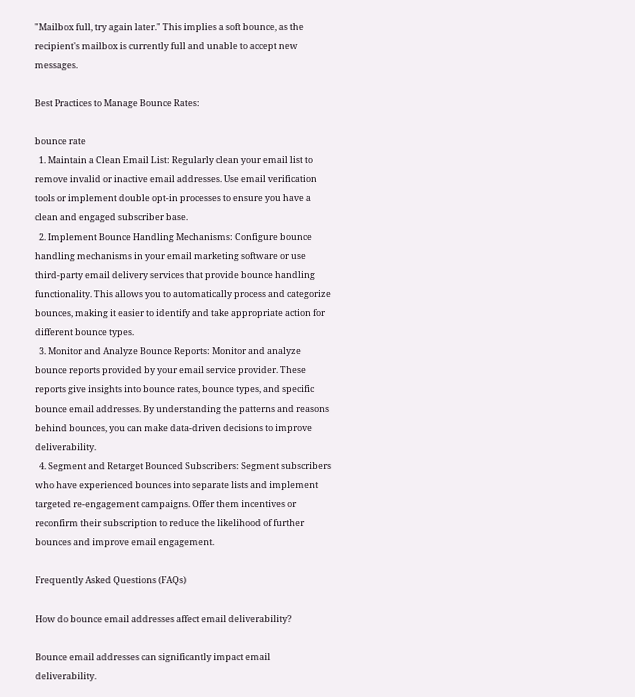"Mailbox full, try again later." This implies a soft bounce, as the recipient's mailbox is currently full and unable to accept new messages.

Best Practices to Manage Bounce Rates:

bounce rate
  1. Maintain a Clean Email List: Regularly clean your email list to remove invalid or inactive email addresses. Use email verification tools or implement double opt-in processes to ensure you have a clean and engaged subscriber base.
  2. Implement Bounce Handling Mechanisms: Configure bounce handling mechanisms in your email marketing software or use third-party email delivery services that provide bounce handling functionality. This allows you to automatically process and categorize bounces, making it easier to identify and take appropriate action for different bounce types.
  3. Monitor and Analyze Bounce Reports: Monitor and analyze bounce reports provided by your email service provider. These reports give insights into bounce rates, bounce types, and specific bounce email addresses. By understanding the patterns and reasons behind bounces, you can make data-driven decisions to improve deliverability.
  4. Segment and Retarget Bounced Subscribers: Segment subscribers who have experienced bounces into separate lists and implement targeted re-engagement campaigns. Offer them incentives or reconfirm their subscription to reduce the likelihood of further bounces and improve email engagement.

Frequently Asked Questions (FAQs)

How do bounce email addresses affect email deliverability?

Bounce email addresses can significantly impact email deliverability.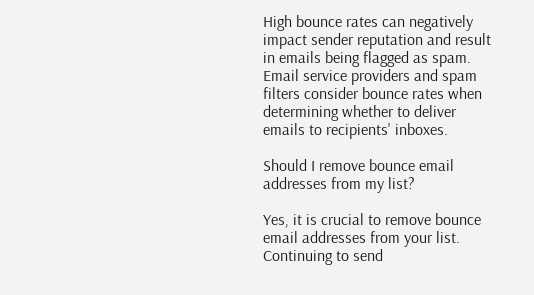High bounce rates can negatively impact sender reputation and result in emails being flagged as spam. Email service providers and spam filters consider bounce rates when determining whether to deliver emails to recipients' inboxes.

Should I remove bounce email addresses from my list?

Yes, it is crucial to remove bounce email addresses from your list. Continuing to send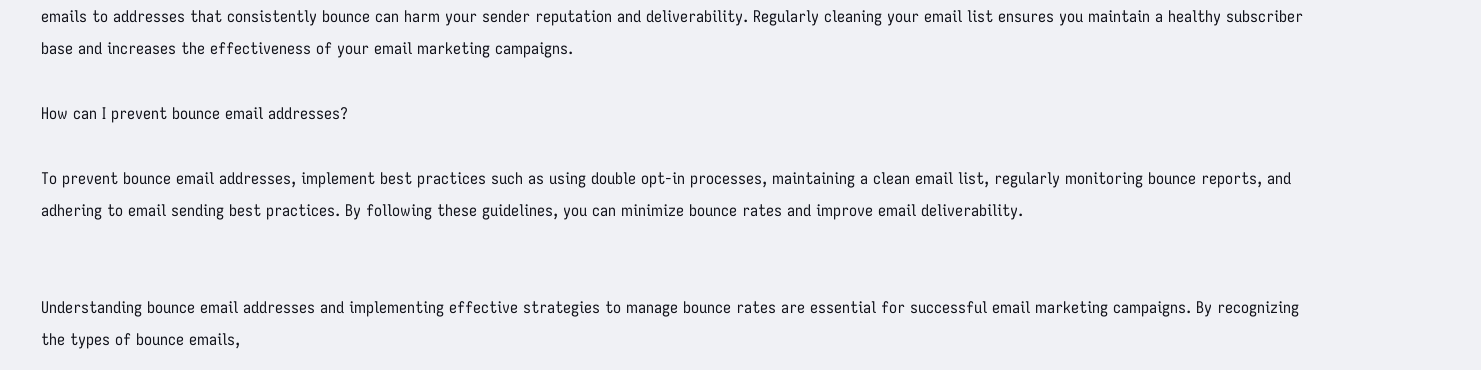emails to addresses that consistently bounce can harm your sender reputation and deliverability. Regularly cleaning your email list ensures you maintain a healthy subscriber base and increases the effectiveness of your email marketing campaigns.

How can I prevent bounce email addresses?

To prevent bounce email addresses, implement best practices such as using double opt-in processes, maintaining a clean email list, regularly monitoring bounce reports, and adhering to email sending best practices. By following these guidelines, you can minimize bounce rates and improve email deliverability.


Understanding bounce email addresses and implementing effective strategies to manage bounce rates are essential for successful email marketing campaigns. By recognizing the types of bounce emails,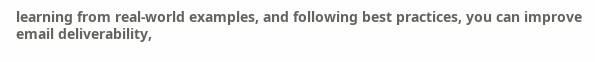learning from real-world examples, and following best practices, you can improve email deliverability,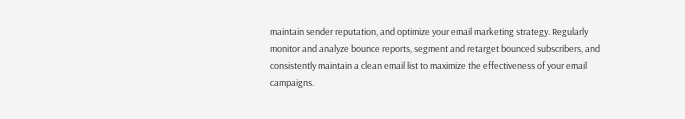maintain sender reputation, and optimize your email marketing strategy. Regularly monitor and analyze bounce reports, segment and retarget bounced subscribers, and consistently maintain a clean email list to maximize the effectiveness of your email campaigns.